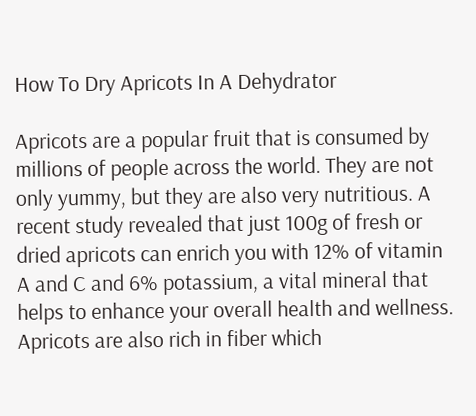How To Dry Apricots In A Dehydrator

Apricots are a popular fruit that is consumed by millions of people across the world. They are not only yummy, but they are also very nutritious. A recent study revealed that just 100g of fresh or dried apricots can enrich you with 12% of vitamin A and C and 6% potassium, a vital mineral that helps to enhance your overall health and wellness. Apricots are also rich in fiber which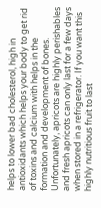helps to lower bad cholesterol, high in antioxidants which helps your body to get rid of toxins and calcium with helps in the formation and development of bones. Unfortunately, apricots are highly perishables and fresh apricots can only last for a few days when stored in a refrigerator. If you want this highly nutritious fruit to last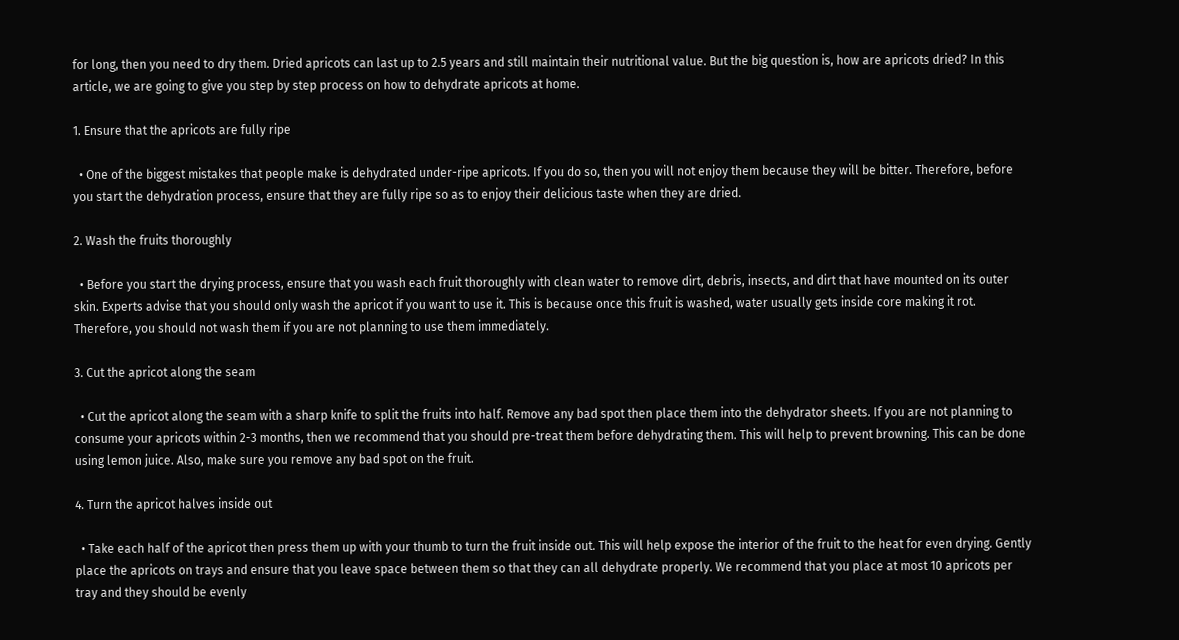for long, then you need to dry them. Dried apricots can last up to 2.5 years and still maintain their nutritional value. But the big question is, how are apricots dried? In this article, we are going to give you step by step process on how to dehydrate apricots at home.

1. Ensure that the apricots are fully ripe

  • One of the biggest mistakes that people make is dehydrated under-ripe apricots. If you do so, then you will not enjoy them because they will be bitter. Therefore, before you start the dehydration process, ensure that they are fully ripe so as to enjoy their delicious taste when they are dried.

2. Wash the fruits thoroughly

  • Before you start the drying process, ensure that you wash each fruit thoroughly with clean water to remove dirt, debris, insects, and dirt that have mounted on its outer skin. Experts advise that you should only wash the apricot if you want to use it. This is because once this fruit is washed, water usually gets inside core making it rot. Therefore, you should not wash them if you are not planning to use them immediately.

3. Cut the apricot along the seam

  • Cut the apricot along the seam with a sharp knife to split the fruits into half. Remove any bad spot then place them into the dehydrator sheets. If you are not planning to consume your apricots within 2-3 months, then we recommend that you should pre-treat them before dehydrating them. This will help to prevent browning. This can be done using lemon juice. Also, make sure you remove any bad spot on the fruit.

4. Turn the apricot halves inside out

  • Take each half of the apricot then press them up with your thumb to turn the fruit inside out. This will help expose the interior of the fruit to the heat for even drying. Gently place the apricots on trays and ensure that you leave space between them so that they can all dehydrate properly. We recommend that you place at most 10 apricots per tray and they should be evenly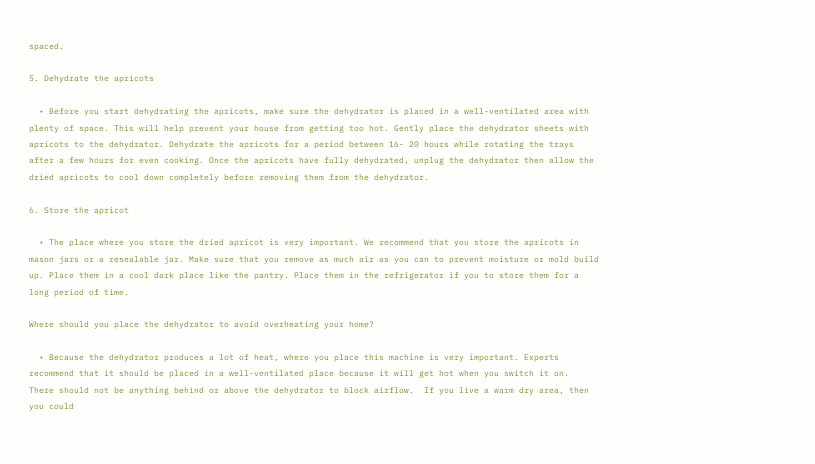spaced.

5. Dehydrate the apricots

  • Before you start dehydrating the apricots, make sure the dehydrator is placed in a well-ventilated area with plenty of space. This will help prevent your house from getting too hot. Gently place the dehydrator sheets with apricots to the dehydrator. Dehydrate the apricots for a period between 16- 20 hours while rotating the trays after a few hours for even cooking. Once the apricots have fully dehydrated, unplug the dehydrator then allow the dried apricots to cool down completely before removing them from the dehydrator.

6. Store the apricot

  • The place where you store the dried apricot is very important. We recommend that you store the apricots in mason jars or a resealable jar. Make sure that you remove as much air as you can to prevent moisture or mold build up. Place them in a cool dark place like the pantry. Place them in the refrigerator if you to store them for a long period of time.

Where should you place the dehydrator to avoid overheating your home?

  • Because the dehydrator produces a lot of heat, where you place this machine is very important. Experts recommend that it should be placed in a well-ventilated place because it will get hot when you switch it on.  There should not be anything behind or above the dehydrator to block airflow.  If you live a warm dry area, then you could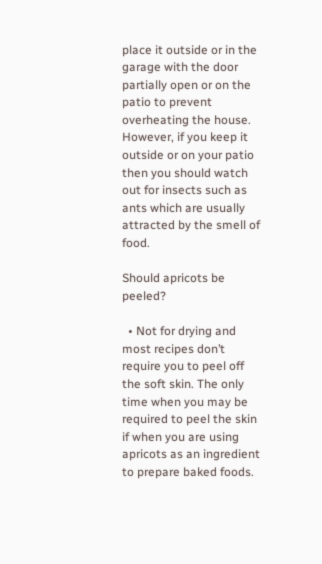place it outside or in the garage with the door partially open or on the patio to prevent overheating the house. However, if you keep it outside or on your patio then you should watch out for insects such as ants which are usually attracted by the smell of food.

Should apricots be peeled?

  • Not for drying and most recipes don’t require you to peel off the soft skin. The only time when you may be required to peel the skin if when you are using apricots as an ingredient to prepare baked foods.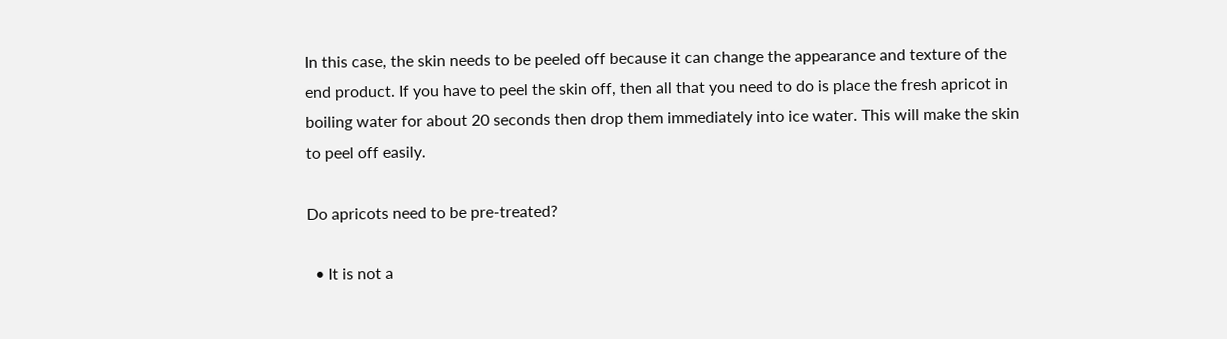In this case, the skin needs to be peeled off because it can change the appearance and texture of the end product. If you have to peel the skin off, then all that you need to do is place the fresh apricot in boiling water for about 20 seconds then drop them immediately into ice water. This will make the skin to peel off easily.

Do apricots need to be pre-treated?

  • It is not a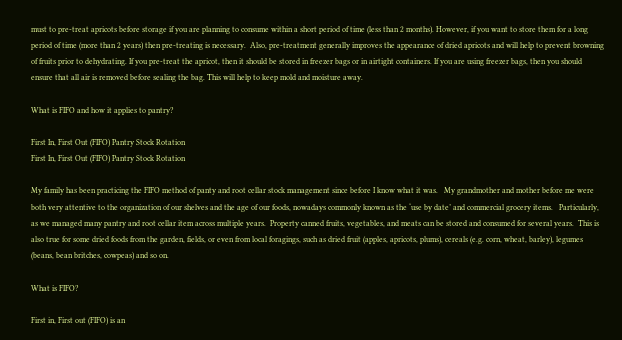must to pre-treat apricots before storage if you are planning to consume within a short period of time (less than 2 months). However, if you want to store them for a long period of time (more than 2 years) then pre-treating is necessary.  Also, pre-treatment generally improves the appearance of dried apricots and will help to prevent browning of fruits prior to dehydrating. If you pre-treat the apricot, then it should be stored in freezer bags or in airtight containers. If you are using freezer bags, then you should ensure that all air is removed before sealing the bag. This will help to keep mold and moisture away.

What is FIFO and how it applies to pantry?

First In, First Out (FIFO) Pantry Stock Rotation
First In, First Out (FIFO) Pantry Stock Rotation

My family has been practicing the FIFO method of panty and root cellar stock management since before I know what it was.   My grandmother and mother before me were both very attentive to the organization of our shelves and the age of our foods, nowadays commonly known as the ‘use by date’ and commercial grocery items.   Particularly, as we managed many pantry and root cellar item across multiple years.  Property canned fruits, vegetables, and meats can be stored and consumed for several years.  This is also true for some dried foods from the garden, fields, or even from local foragings, such as dried fruit (apples, apricots, plums), cereals (e.g. corn, wheat, barley), legumes (beans, bean britches, cowpeas) and so on.

What is FIFO?

First in, First out (FIFO) is an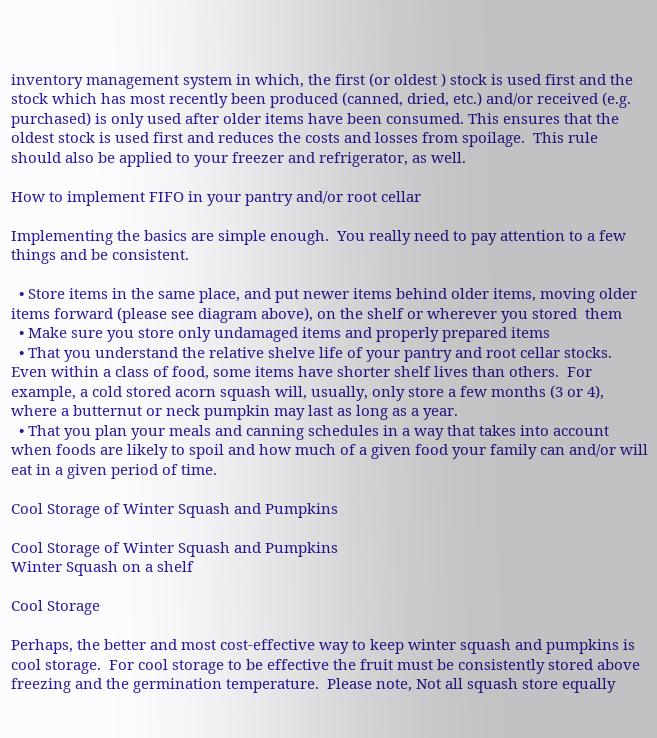inventory management system in which, the first (or oldest ) stock is used first and the stock which has most recently been produced (canned, dried, etc.) and/or received (e.g. purchased) is only used after older items have been consumed. This ensures that the oldest stock is used first and reduces the costs and losses from spoilage.  This rule should also be applied to your freezer and refrigerator, as well.

How to implement FIFO in your pantry and/or root cellar

Implementing the basics are simple enough.  You really need to pay attention to a few things and be consistent.

  • Store items in the same place, and put newer items behind older items, moving older items forward (please see diagram above), on the shelf or wherever you stored  them
  • Make sure you store only undamaged items and properly prepared items
  • That you understand the relative shelve life of your pantry and root cellar stocks.  Even within a class of food, some items have shorter shelf lives than others.  For example, a cold stored acorn squash will, usually, only store a few months (3 or 4), where a butternut or neck pumpkin may last as long as a year.
  • That you plan your meals and canning schedules in a way that takes into account when foods are likely to spoil and how much of a given food your family can and/or will eat in a given period of time.

Cool Storage of Winter Squash and Pumpkins

Cool Storage of Winter Squash and Pumpkins
Winter Squash on a shelf

Cool Storage

Perhaps, the better and most cost-effective way to keep winter squash and pumpkins is cool storage.  For cool storage to be effective the fruit must be consistently stored above freezing and the germination temperature.  Please note, Not all squash store equally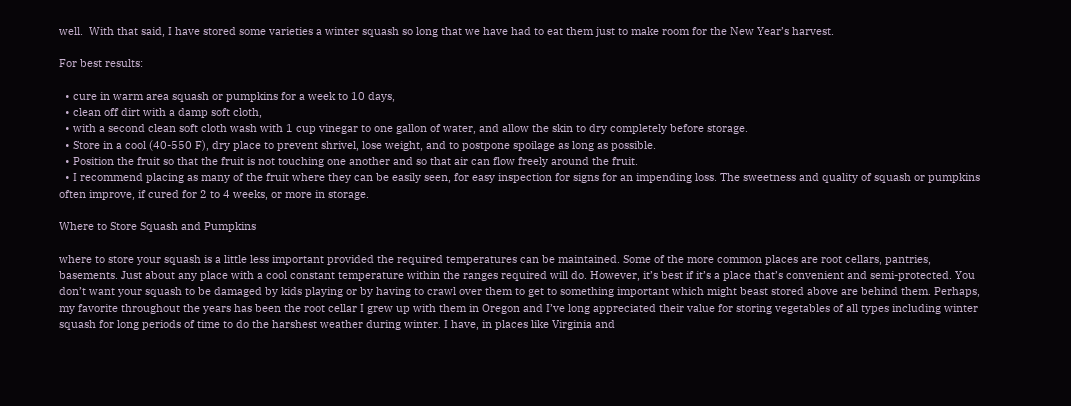well.  With that said, I have stored some varieties a winter squash so long that we have had to eat them just to make room for the New Year’s harvest.

For best results:

  • cure in warm area squash or pumpkins for a week to 10 days,
  • clean off dirt with a damp soft cloth,
  • with a second clean soft cloth wash with 1 cup vinegar to one gallon of water, and allow the skin to dry completely before storage.
  • Store in a cool (40-550 F), dry place to prevent shrivel, lose weight, and to postpone spoilage as long as possible.
  • Position the fruit so that the fruit is not touching one another and so that air can flow freely around the fruit.
  • I recommend placing as many of the fruit where they can be easily seen, for easy inspection for signs for an impending loss. The sweetness and quality of squash or pumpkins often improve, if cured for 2 to 4 weeks, or more in storage.

Where to Store Squash and Pumpkins

where to store your squash is a little less important provided the required temperatures can be maintained. Some of the more common places are root cellars, pantries, basements. Just about any place with a cool constant temperature within the ranges required will do. However, it’s best if it’s a place that’s convenient and semi-protected. You don’t want your squash to be damaged by kids playing or by having to crawl over them to get to something important which might beast stored above are behind them. Perhaps, my favorite throughout the years has been the root cellar I grew up with them in Oregon and I’ve long appreciated their value for storing vegetables of all types including winter squash for long periods of time to do the harshest weather during winter. I have, in places like Virginia and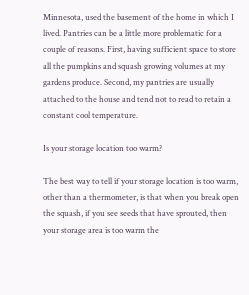Minnesota, used the basement of the home in which I lived. Pantries can be a little more problematic for a couple of reasons. First, having sufficient space to store all the pumpkins and squash growing volumes at my gardens produce. Second, my pantries are usually attached to the house and tend not to read to retain a constant cool temperature.

Is your storage location too warm?

The best way to tell if your storage location is too warm, other than a thermometer, is that when you break open the squash, if you see seeds that have sprouted, then your storage area is too warm the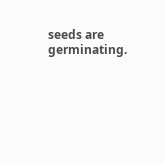seeds are germinating.